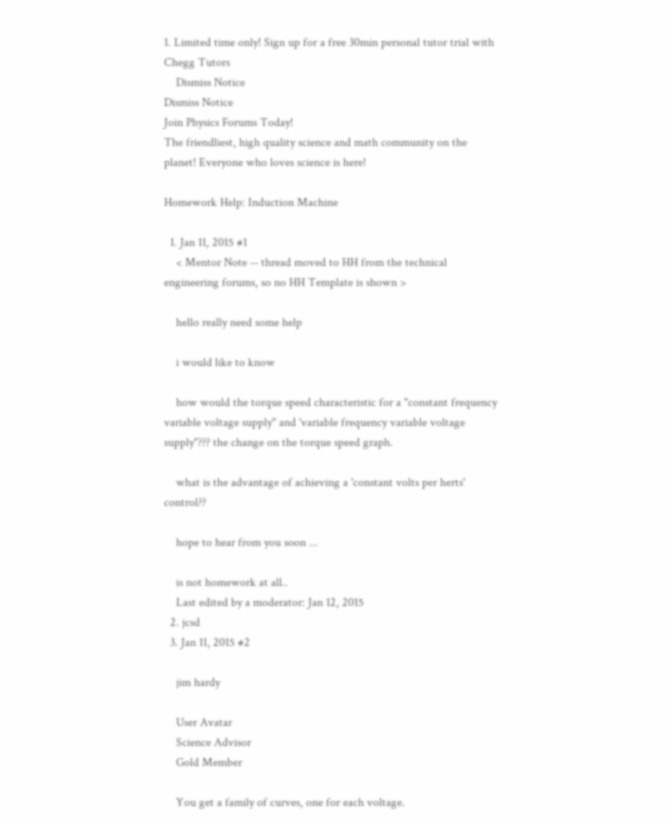1. Limited time only! Sign up for a free 30min personal tutor trial with Chegg Tutors
    Dismiss Notice
Dismiss Notice
Join Physics Forums Today!
The friendliest, high quality science and math community on the planet! Everyone who loves science is here!

Homework Help: Induction Machine

  1. Jan 11, 2015 #1
    < Mentor Note -- thread moved to HH from the technical engineering forums, so no HH Template is shown >

    hello really need some help

    i would like to know

    how would the torque speed characteristic for a "constant frequency variable voltage supply" and 'variable frequency variable voltage supply"??? the change on the torque speed graph.

    what is the advantage of achieving a 'constant volts per herts' control??

    hope to hear from you soon ...

    is not homework at all..
    Last edited by a moderator: Jan 12, 2015
  2. jcsd
  3. Jan 11, 2015 #2

    jim hardy

    User Avatar
    Science Advisor
    Gold Member

    You get a family of curves, one for each voltage.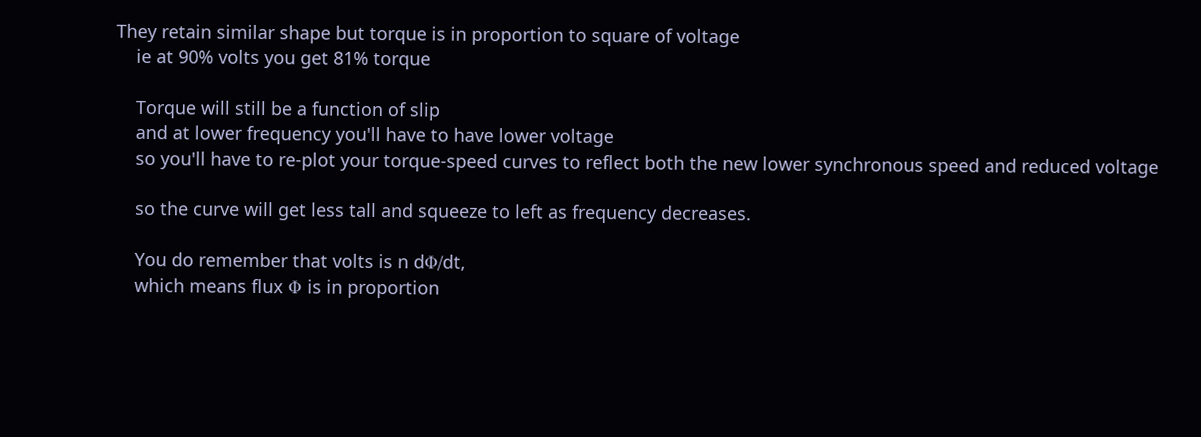They retain similar shape but torque is in proportion to square of voltage
    ie at 90% volts you get 81% torque

    Torque will still be a function of slip
    and at lower frequency you'll have to have lower voltage
    so you'll have to re-plot your torque-speed curves to reflect both the new lower synchronous speed and reduced voltage

    so the curve will get less tall and squeeze to left as frequency decreases.

    You do remember that volts is n dΦ/dt,
    which means flux Φ is in proportion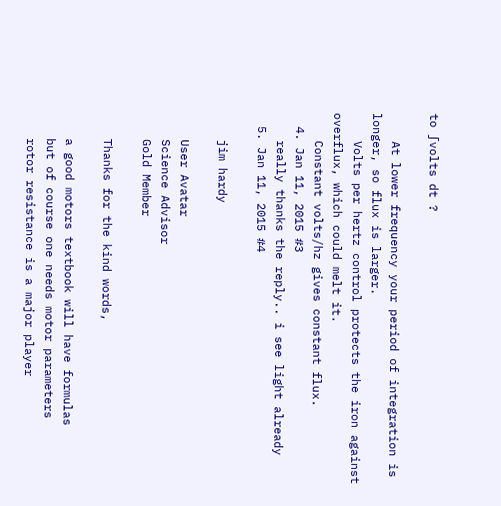to ∫volts dt ?

    At lower frequency your period of integration is longer, so flux is larger.
    Volts per hertz control protects the iron against overflux, which could melt it.
    Constant volts/hz gives constant flux.
  4. Jan 11, 2015 #3
    really thanks the reply.. i see light already
  5. Jan 11, 2015 #4

    jim hardy

    User Avatar
    Science Advisor
    Gold Member

    Thanks for the kind words,

    a good motors textbook will have formulas
    but of course one needs motor parameters
    rotor resistance is a major player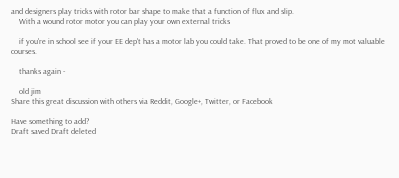and designers play tricks with rotor bar shape to make that a function of flux and slip.
    With a wound rotor motor you can play your own external tricks

    if you're in school see if your EE dep't has a motor lab you could take. That proved to be one of my mot valuable courses.

    thanks again -

    old jim
Share this great discussion with others via Reddit, Google+, Twitter, or Facebook

Have something to add?
Draft saved Draft deleted